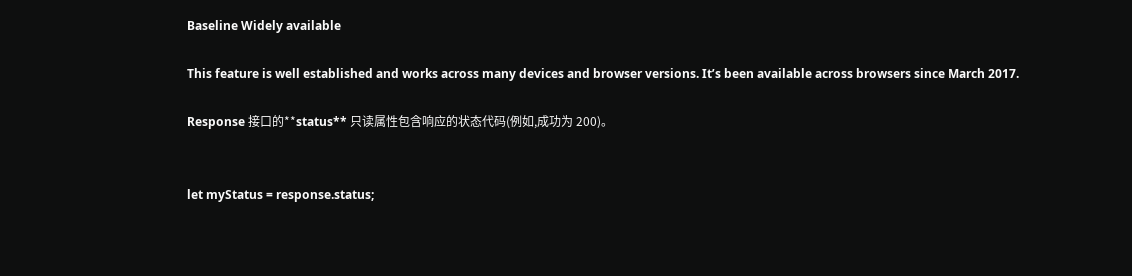Baseline Widely available

This feature is well established and works across many devices and browser versions. It’s been available across browsers since March 2017.

Response 接口的**status** 只读属性包含响应的状态代码(例如,成功为 200)。


let myStatus = response.status;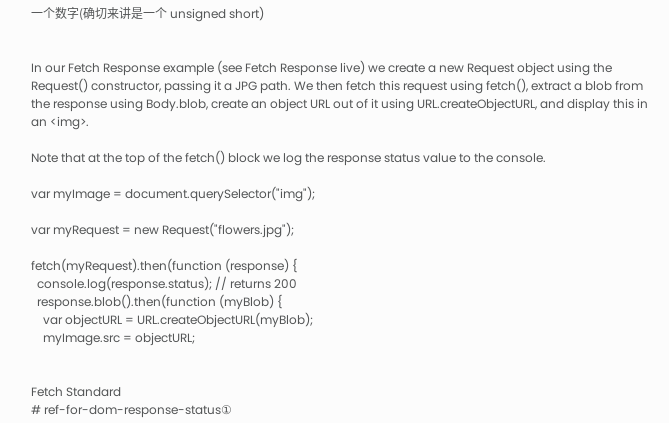一个数字(确切来讲是一个 unsigned short)


In our Fetch Response example (see Fetch Response live) we create a new Request object using the Request() constructor, passing it a JPG path. We then fetch this request using fetch(), extract a blob from the response using Body.blob, create an object URL out of it using URL.createObjectURL, and display this in an <img>.

Note that at the top of the fetch() block we log the response status value to the console.

var myImage = document.querySelector("img");

var myRequest = new Request("flowers.jpg");

fetch(myRequest).then(function (response) {
  console.log(response.status); // returns 200
  response.blob().then(function (myBlob) {
    var objectURL = URL.createObjectURL(myBlob);
    myImage.src = objectURL;


Fetch Standard
# ref-for-dom-response-status①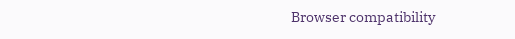Browser compatibility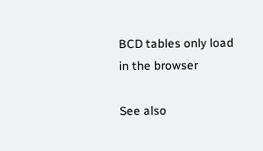BCD tables only load in the browser

See also